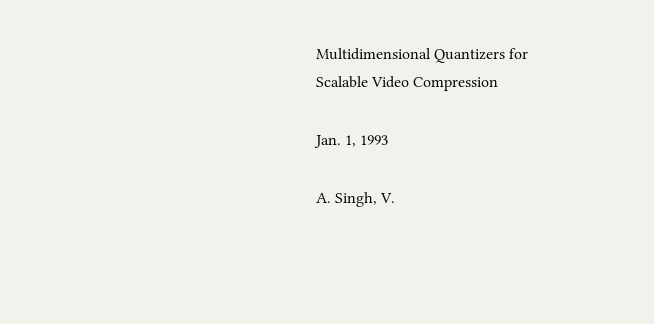Multidimensional Quantizers for Scalable Video Compression

Jan. 1, 1993

A. Singh, V.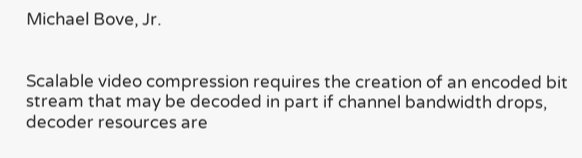Michael Bove, Jr.


Scalable video compression requires the creation of an encoded bit stream that may be decoded in part if channel bandwidth drops, decoder resources are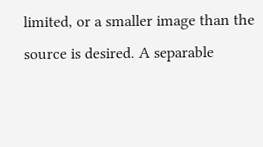limited, or a smaller image than the source is desired. A separable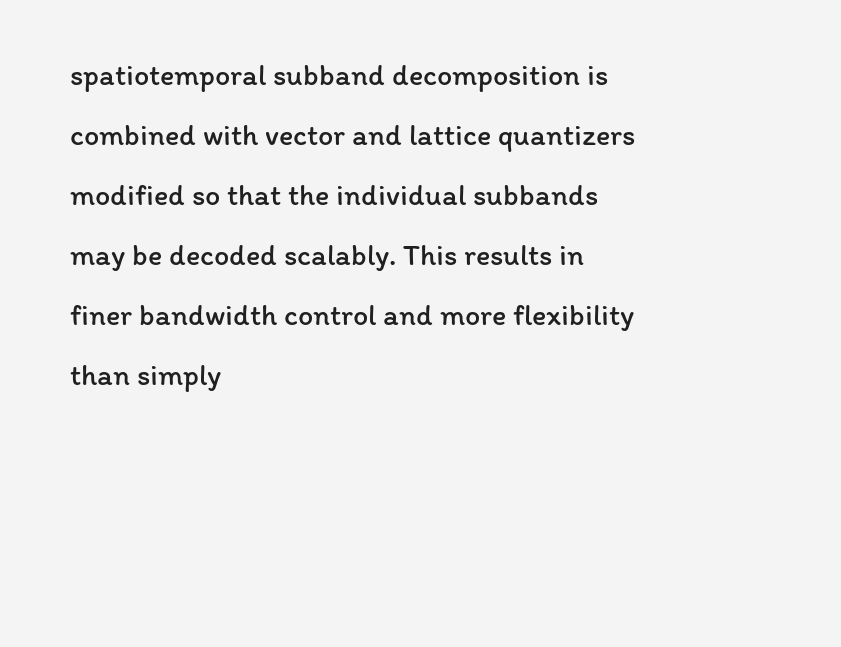spatiotemporal subband decomposition is combined with vector and lattice quantizers modified so that the individual subbands may be decoded scalably. This results in finer bandwidth control and more flexibility than simply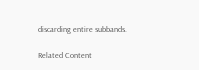discarding entire subbands.

Related Content